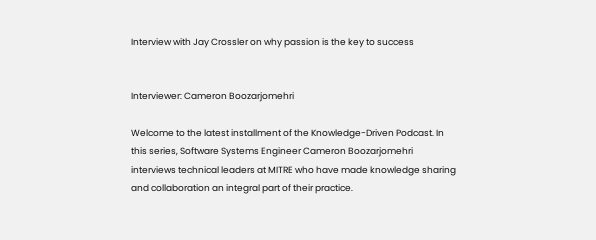Interview with Jay Crossler on why passion is the key to success


Interviewer: Cameron Boozarjomehri

Welcome to the latest installment of the Knowledge-Driven Podcast. In this series, Software Systems Engineer Cameron Boozarjomehri interviews technical leaders at MITRE who have made knowledge sharing and collaboration an integral part of their practice.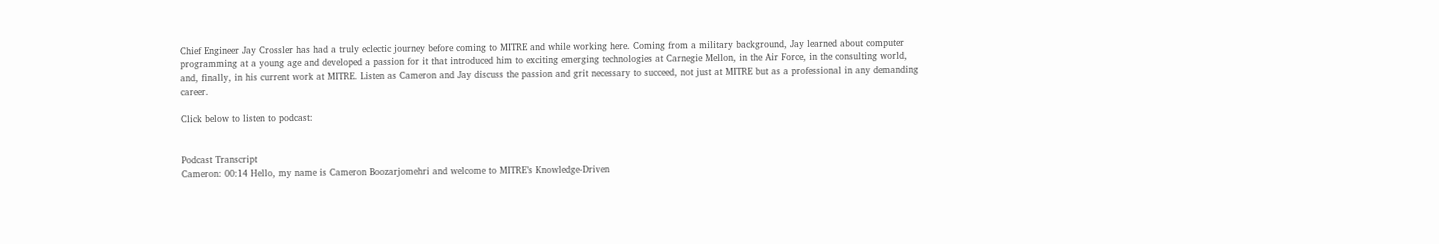Chief Engineer Jay Crossler has had a truly eclectic journey before coming to MITRE and while working here. Coming from a military background, Jay learned about computer programming at a young age and developed a passion for it that introduced him to exciting emerging technologies at Carnegie Mellon, in the Air Force, in the consulting world, and, finally, in his current work at MITRE. Listen as Cameron and Jay discuss the passion and grit necessary to succeed, not just at MITRE but as a professional in any demanding career.

Click below to listen to podcast:


Podcast Transcript
Cameron: 00:14 Hello, my name is Cameron Boozarjomehri and welcome to MITRE’s Knowledge-Driven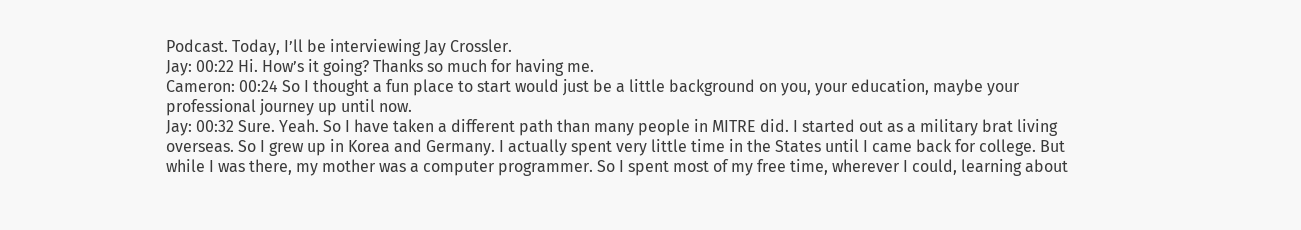Podcast. Today, I’ll be interviewing Jay Crossler.
Jay: 00:22 Hi. How’s it going? Thanks so much for having me.
Cameron: 00:24 So I thought a fun place to start would just be a little background on you, your education, maybe your professional journey up until now.
Jay: 00:32 Sure. Yeah. So I have taken a different path than many people in MITRE did. I started out as a military brat living overseas. So I grew up in Korea and Germany. I actually spent very little time in the States until I came back for college. But while I was there, my mother was a computer programmer. So I spent most of my free time, wherever I could, learning about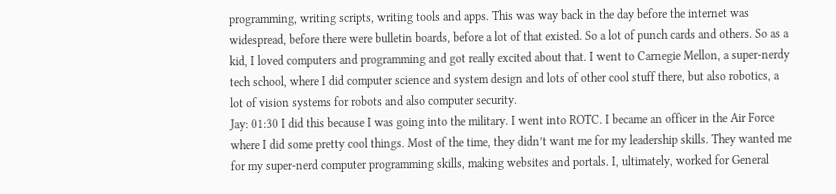programming, writing scripts, writing tools and apps. This was way back in the day before the internet was widespread, before there were bulletin boards, before a lot of that existed. So a lot of punch cards and others. So as a kid, I loved computers and programming and got really excited about that. I went to Carnegie Mellon, a super-nerdy tech school, where I did computer science and system design and lots of other cool stuff there, but also robotics, a lot of vision systems for robots and also computer security.
Jay: 01:30 I did this because I was going into the military. I went into ROTC. I became an officer in the Air Force where I did some pretty cool things. Most of the time, they didn’t want me for my leadership skills. They wanted me for my super-nerd computer programming skills, making websites and portals. I, ultimately, worked for General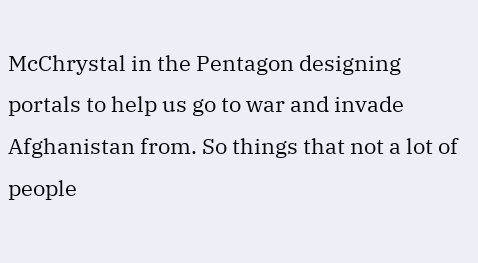McChrystal in the Pentagon designing portals to help us go to war and invade Afghanistan from. So things that not a lot of people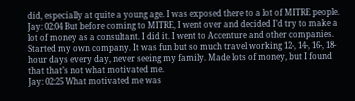did, especially at quite a young age. I was exposed there to a lot of MITRE people.
Jay: 02:04 But before coming to MITRE, I went over and decided I’d try to make a lot of money as a consultant. I did it. I went to Accenture and other companies. Started my own company. It was fun but so much travel working 12-, 14-, 16-, 18-hour days every day, never seeing my family. Made lots of money, but I found that that’s not what motivated me.
Jay: 02:25 What motivated me was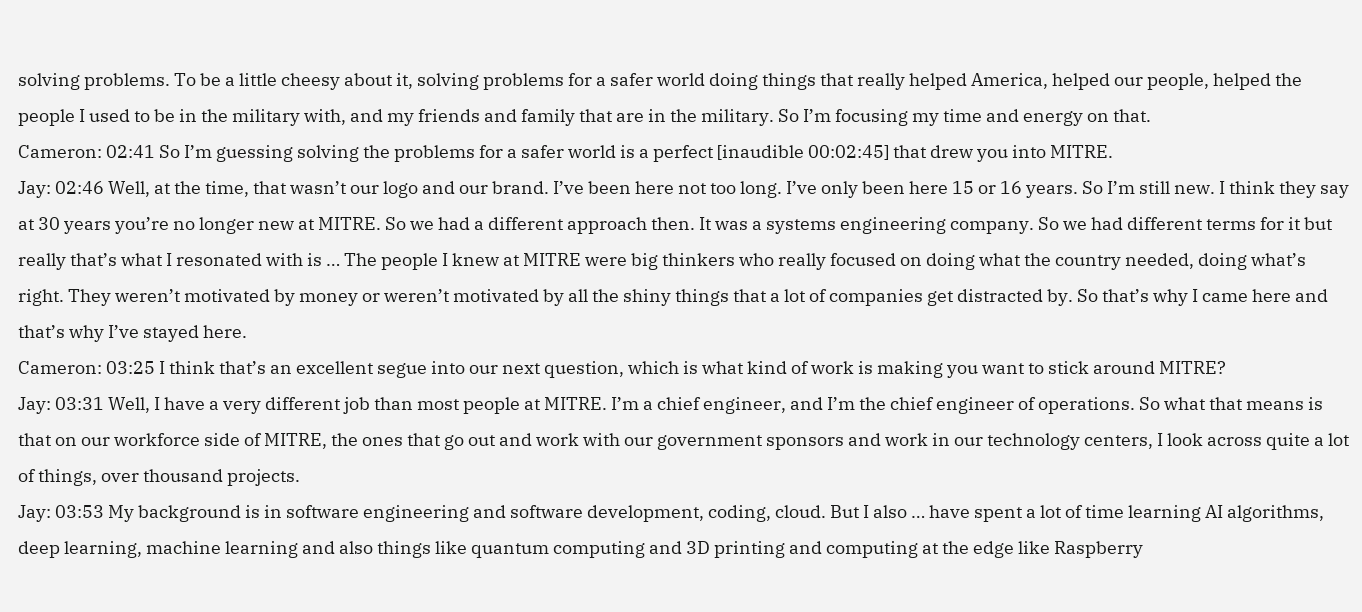solving problems. To be a little cheesy about it, solving problems for a safer world doing things that really helped America, helped our people, helped the people I used to be in the military with, and my friends and family that are in the military. So I’m focusing my time and energy on that.
Cameron: 02:41 So I’m guessing solving the problems for a safer world is a perfect [inaudible 00:02:45] that drew you into MITRE.
Jay: 02:46 Well, at the time, that wasn’t our logo and our brand. I’ve been here not too long. I’ve only been here 15 or 16 years. So I’m still new. I think they say at 30 years you’re no longer new at MITRE. So we had a different approach then. It was a systems engineering company. So we had different terms for it but really that’s what I resonated with is … The people I knew at MITRE were big thinkers who really focused on doing what the country needed, doing what’s right. They weren’t motivated by money or weren’t motivated by all the shiny things that a lot of companies get distracted by. So that’s why I came here and that’s why I’ve stayed here.
Cameron: 03:25 I think that’s an excellent segue into our next question, which is what kind of work is making you want to stick around MITRE?
Jay: 03:31 Well, I have a very different job than most people at MITRE. I’m a chief engineer, and I’m the chief engineer of operations. So what that means is that on our workforce side of MITRE, the ones that go out and work with our government sponsors and work in our technology centers, I look across quite a lot of things, over thousand projects.
Jay: 03:53 My background is in software engineering and software development, coding, cloud. But I also … have spent a lot of time learning AI algorithms, deep learning, machine learning and also things like quantum computing and 3D printing and computing at the edge like Raspberry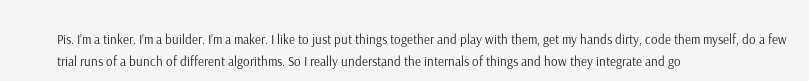Pis. I’m a tinker. I’m a builder. I’m a maker. I like to just put things together and play with them, get my hands dirty, code them myself, do a few trial runs of a bunch of different algorithms. So I really understand the internals of things and how they integrate and go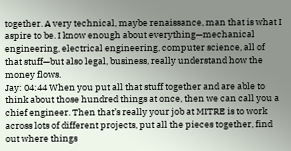together. A very technical, maybe renaissance, man that is what I aspire to be. I know enough about everything—mechanical engineering, electrical engineering, computer science, all of that stuff—but also legal, business, really understand how the money flows.
Jay: 04:44 When you put all that stuff together and are able to think about those hundred things at once, then we can call you a chief engineer. Then that’s really your job at MITRE is to work across lots of different projects, put all the pieces together, find out where things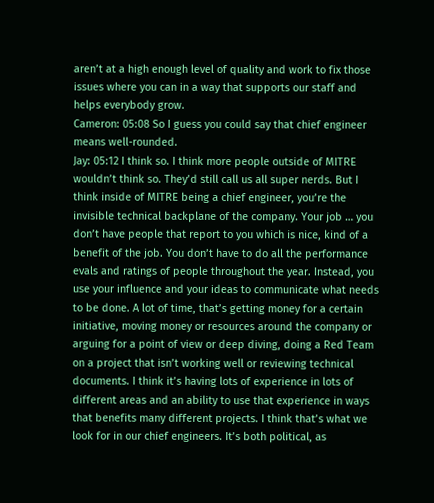aren’t at a high enough level of quality and work to fix those issues where you can in a way that supports our staff and helps everybody grow.
Cameron: 05:08 So I guess you could say that chief engineer means well-rounded.
Jay: 05:12 I think so. I think more people outside of MITRE wouldn’t think so. They’d still call us all super nerds. But I think inside of MITRE being a chief engineer, you’re the invisible technical backplane of the company. Your job … you don’t have people that report to you which is nice, kind of a benefit of the job. You don’t have to do all the performance evals and ratings of people throughout the year. Instead, you use your influence and your ideas to communicate what needs to be done. A lot of time, that’s getting money for a certain initiative, moving money or resources around the company or arguing for a point of view or deep diving, doing a Red Team on a project that isn’t working well or reviewing technical documents. I think it’s having lots of experience in lots of different areas and an ability to use that experience in ways that benefits many different projects. I think that’s what we look for in our chief engineers. It’s both political, as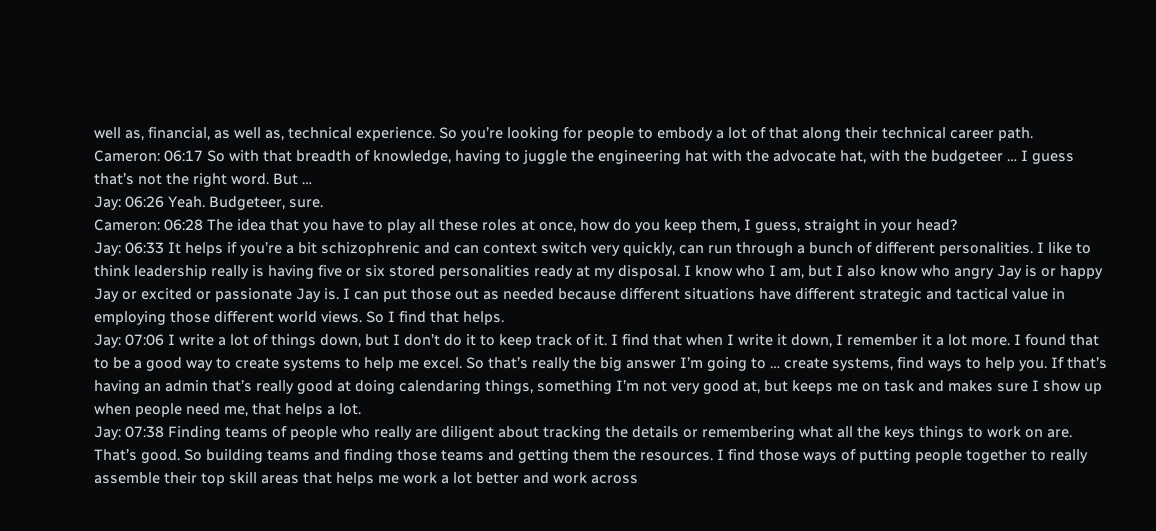well as, financial, as well as, technical experience. So you’re looking for people to embody a lot of that along their technical career path.
Cameron: 06:17 So with that breadth of knowledge, having to juggle the engineering hat with the advocate hat, with the budgeteer … I guess that’s not the right word. But …
Jay: 06:26 Yeah. Budgeteer, sure.
Cameron: 06:28 The idea that you have to play all these roles at once, how do you keep them, I guess, straight in your head?
Jay: 06:33 It helps if you’re a bit schizophrenic and can context switch very quickly, can run through a bunch of different personalities. I like to think leadership really is having five or six stored personalities ready at my disposal. I know who I am, but I also know who angry Jay is or happy Jay or excited or passionate Jay is. I can put those out as needed because different situations have different strategic and tactical value in employing those different world views. So I find that helps.
Jay: 07:06 I write a lot of things down, but I don’t do it to keep track of it. I find that when I write it down, I remember it a lot more. I found that to be a good way to create systems to help me excel. So that’s really the big answer I’m going to … create systems, find ways to help you. If that’s having an admin that’s really good at doing calendaring things, something I’m not very good at, but keeps me on task and makes sure I show up when people need me, that helps a lot.
Jay: 07:38 Finding teams of people who really are diligent about tracking the details or remembering what all the keys things to work on are. That’s good. So building teams and finding those teams and getting them the resources. I find those ways of putting people together to really assemble their top skill areas that helps me work a lot better and work across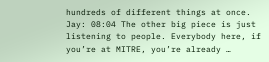hundreds of different things at once.
Jay: 08:04 The other big piece is just listening to people. Everybody here, if you’re at MITRE, you’re already …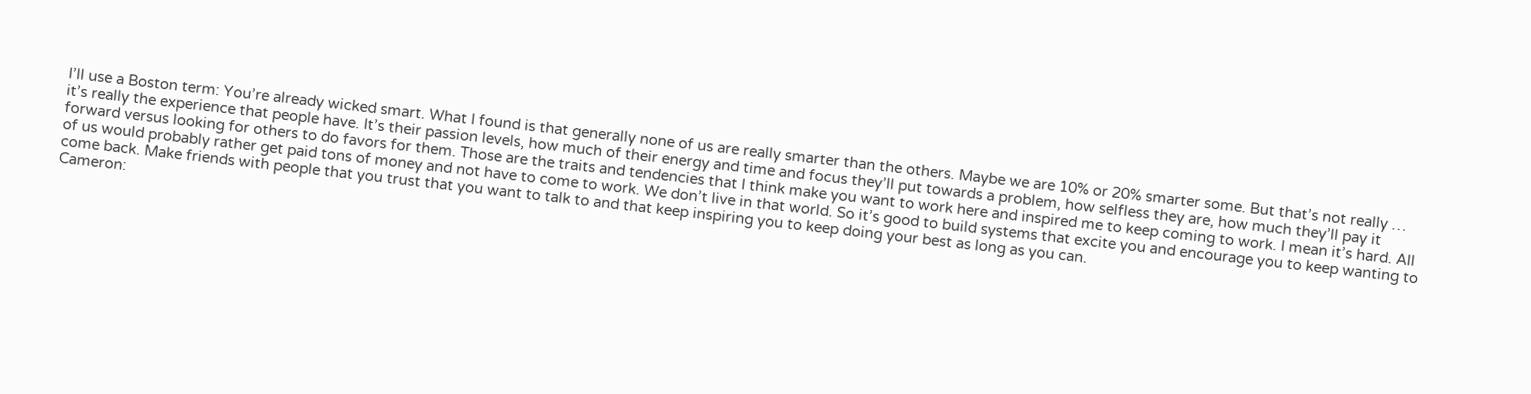I’ll use a Boston term: You’re already wicked smart. What I found is that generally none of us are really smarter than the others. Maybe we are 10% or 20% smarter some. But that’s not really … it’s really the experience that people have. It’s their passion levels, how much of their energy and time and focus they’ll put towards a problem, how selfless they are, how much they’ll pay it forward versus looking for others to do favors for them. Those are the traits and tendencies that I think make you want to work here and inspired me to keep coming to work. I mean it’s hard. All of us would probably rather get paid tons of money and not have to come to work. We don’t live in that world. So it’s good to build systems that excite you and encourage you to keep wanting to come back. Make friends with people that you trust that you want to talk to and that keep inspiring you to keep doing your best as long as you can.
Cameron: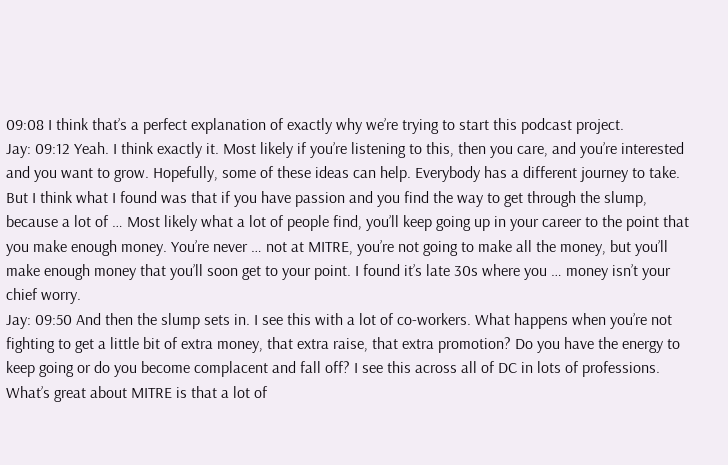09:08 I think that’s a perfect explanation of exactly why we’re trying to start this podcast project.
Jay: 09:12 Yeah. I think exactly it. Most likely if you’re listening to this, then you care, and you’re interested and you want to grow. Hopefully, some of these ideas can help. Everybody has a different journey to take. But I think what I found was that if you have passion and you find the way to get through the slump, because a lot of … Most likely what a lot of people find, you’ll keep going up in your career to the point that you make enough money. You’re never … not at MITRE, you’re not going to make all the money, but you’ll make enough money that you’ll soon get to your point. I found it’s late 30s where you … money isn’t your chief worry.
Jay: 09:50 And then the slump sets in. I see this with a lot of co-workers. What happens when you’re not fighting to get a little bit of extra money, that extra raise, that extra promotion? Do you have the energy to keep going or do you become complacent and fall off? I see this across all of DC in lots of professions. What’s great about MITRE is that a lot of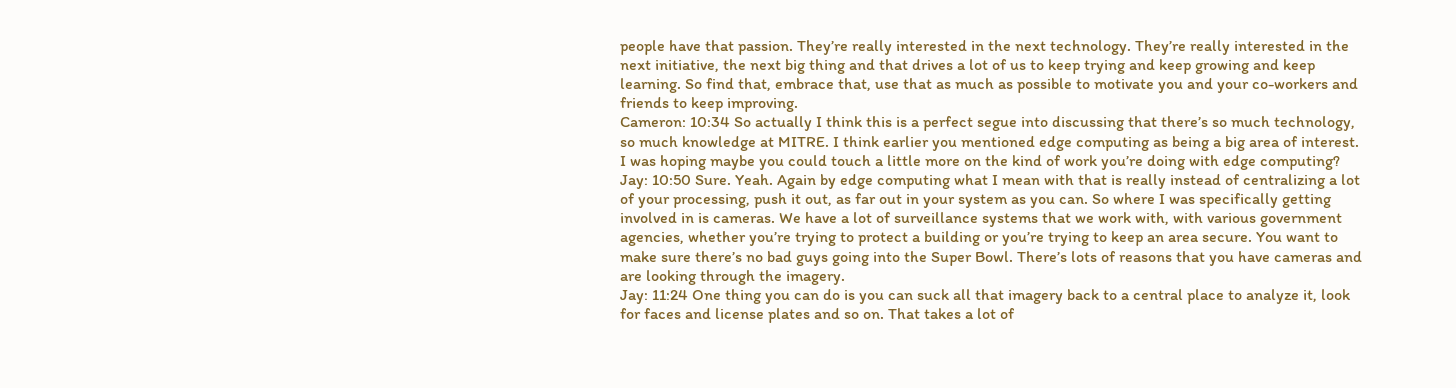people have that passion. They’re really interested in the next technology. They’re really interested in the next initiative, the next big thing and that drives a lot of us to keep trying and keep growing and keep learning. So find that, embrace that, use that as much as possible to motivate you and your co-workers and friends to keep improving.
Cameron: 10:34 So actually I think this is a perfect segue into discussing that there’s so much technology, so much knowledge at MITRE. I think earlier you mentioned edge computing as being a big area of interest. I was hoping maybe you could touch a little more on the kind of work you’re doing with edge computing?
Jay: 10:50 Sure. Yeah. Again by edge computing what I mean with that is really instead of centralizing a lot of your processing, push it out, as far out in your system as you can. So where I was specifically getting involved in is cameras. We have a lot of surveillance systems that we work with, with various government agencies, whether you’re trying to protect a building or you’re trying to keep an area secure. You want to make sure there’s no bad guys going into the Super Bowl. There’s lots of reasons that you have cameras and are looking through the imagery.
Jay: 11:24 One thing you can do is you can suck all that imagery back to a central place to analyze it, look for faces and license plates and so on. That takes a lot of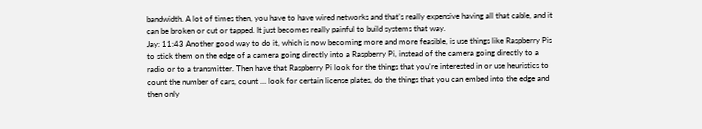bandwidth. A lot of times then, you have to have wired networks and that’s really expensive having all that cable, and it can be broken or cut or tapped. It just becomes really painful to build systems that way.
Jay: 11:43 Another good way to do it, which is now becoming more and more feasible, is use things like Raspberry Pis to stick them on the edge of a camera going directly into a Raspberry Pi, instead of the camera going directly to a radio or to a transmitter. Then have that Raspberry Pi look for the things that you’re interested in or use heuristics to count the number of cars, count … look for certain license plates, do the things that you can embed into the edge and then only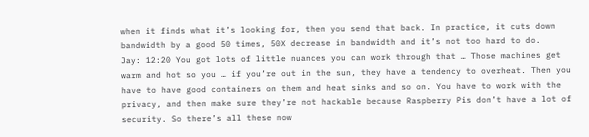when it finds what it’s looking for, then you send that back. In practice, it cuts down bandwidth by a good 50 times, 50X decrease in bandwidth and it’s not too hard to do.
Jay: 12:20 You got lots of little nuances you can work through that … Those machines get warm and hot so you … if you’re out in the sun, they have a tendency to overheat. Then you have to have good containers on them and heat sinks and so on. You have to work with the privacy, and then make sure they’re not hackable because Raspberry Pis don’t have a lot of security. So there’s all these now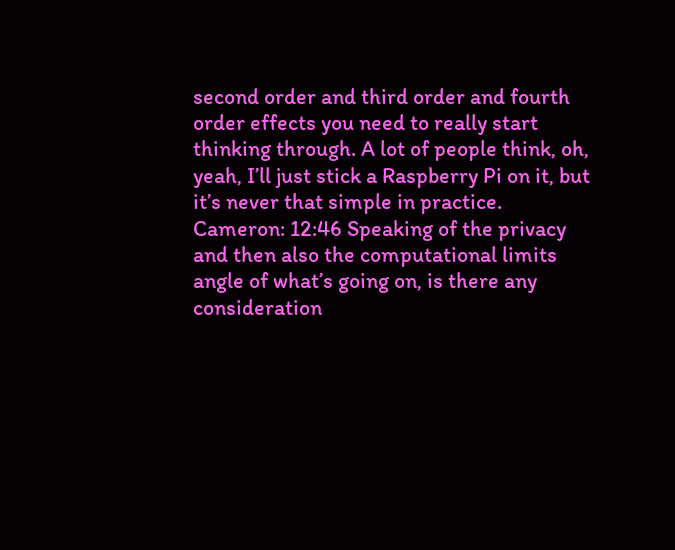second order and third order and fourth order effects you need to really start thinking through. A lot of people think, oh, yeah, I’ll just stick a Raspberry Pi on it, but it’s never that simple in practice.
Cameron: 12:46 Speaking of the privacy and then also the computational limits angle of what’s going on, is there any consideration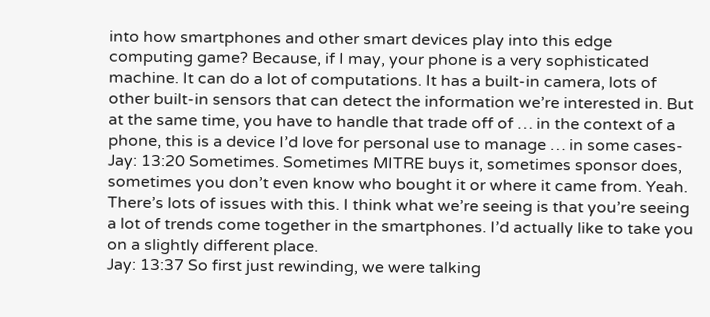into how smartphones and other smart devices play into this edge computing game? Because, if I may, your phone is a very sophisticated machine. It can do a lot of computations. It has a built-in camera, lots of other built-in sensors that can detect the information we’re interested in. But at the same time, you have to handle that trade off of … in the context of a phone, this is a device I’d love for personal use to manage … in some cases-
Jay: 13:20 Sometimes. Sometimes MITRE buys it, sometimes sponsor does, sometimes you don’t even know who bought it or where it came from. Yeah. There’s lots of issues with this. I think what we’re seeing is that you’re seeing a lot of trends come together in the smartphones. I’d actually like to take you on a slightly different place.
Jay: 13:37 So first just rewinding, we were talking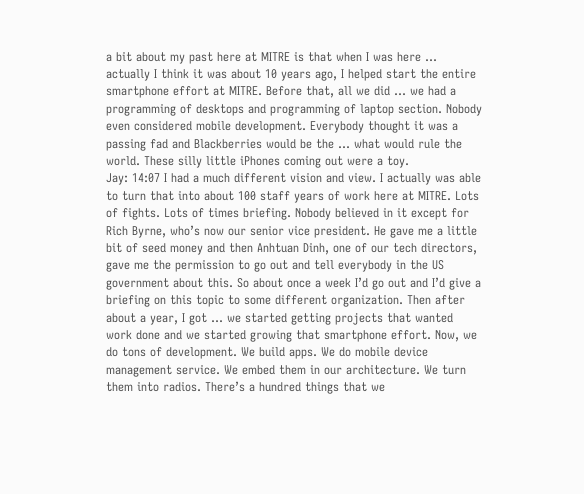a bit about my past here at MITRE is that when I was here … actually I think it was about 10 years ago, I helped start the entire smartphone effort at MITRE. Before that, all we did … we had a programming of desktops and programming of laptop section. Nobody even considered mobile development. Everybody thought it was a passing fad and Blackberries would be the … what would rule the world. These silly little iPhones coming out were a toy.
Jay: 14:07 I had a much different vision and view. I actually was able to turn that into about 100 staff years of work here at MITRE. Lots of fights. Lots of times briefing. Nobody believed in it except for Rich Byrne, who’s now our senior vice president. He gave me a little bit of seed money and then Anhtuan Dinh, one of our tech directors, gave me the permission to go out and tell everybody in the US government about this. So about once a week I’d go out and I’d give a briefing on this topic to some different organization. Then after about a year, I got … we started getting projects that wanted work done and we started growing that smartphone effort. Now, we do tons of development. We build apps. We do mobile device management service. We embed them in our architecture. We turn them into radios. There’s a hundred things that we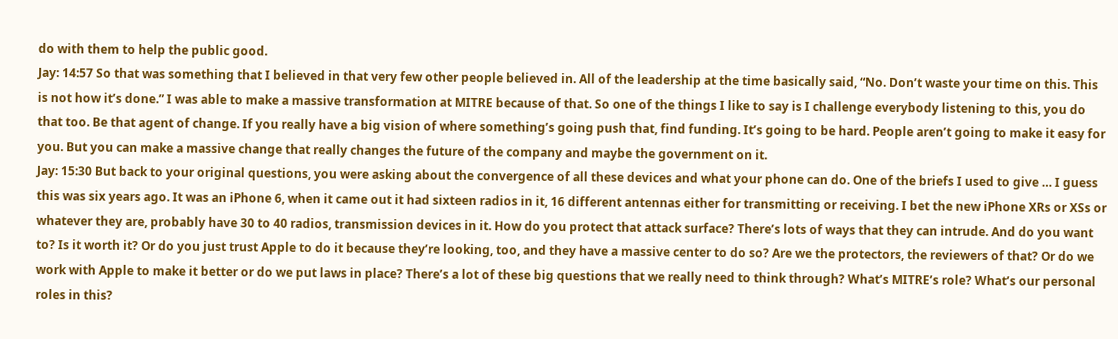do with them to help the public good.
Jay: 14:57 So that was something that I believed in that very few other people believed in. All of the leadership at the time basically said, “No. Don’t waste your time on this. This is not how it’s done.” I was able to make a massive transformation at MITRE because of that. So one of the things I like to say is I challenge everybody listening to this, you do that too. Be that agent of change. If you really have a big vision of where something’s going push that, find funding. It’s going to be hard. People aren’t going to make it easy for you. But you can make a massive change that really changes the future of the company and maybe the government on it.
Jay: 15:30 But back to your original questions, you were asking about the convergence of all these devices and what your phone can do. One of the briefs I used to give … I guess this was six years ago. It was an iPhone 6, when it came out it had sixteen radios in it, 16 different antennas either for transmitting or receiving. I bet the new iPhone XRs or XSs or whatever they are, probably have 30 to 40 radios, transmission devices in it. How do you protect that attack surface? There’s lots of ways that they can intrude. And do you want to? Is it worth it? Or do you just trust Apple to do it because they’re looking, too, and they have a massive center to do so? Are we the protectors, the reviewers of that? Or do we work with Apple to make it better or do we put laws in place? There’s a lot of these big questions that we really need to think through? What’s MITRE’s role? What’s our personal roles in this?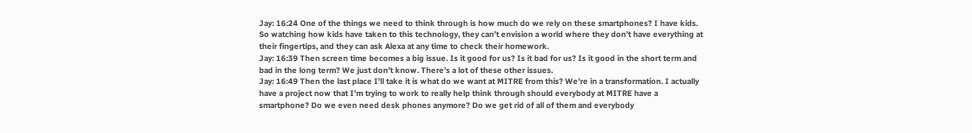Jay: 16:24 One of the things we need to think through is how much do we rely on these smartphones? I have kids. So watching how kids have taken to this technology, they can’t envision a world where they don’t have everything at their fingertips, and they can ask Alexa at any time to check their homework.
Jay: 16:39 Then screen time becomes a big issue. Is it good for us? Is it bad for us? Is it good in the short term and bad in the long term? We just don’t know. There’s a lot of these other issues.
Jay: 16:49 Then the last place I’ll take it is what do we want at MITRE from this? We’re in a transformation. I actually have a project now that I’m trying to work to really help think through should everybody at MITRE have a smartphone? Do we even need desk phones anymore? Do we get rid of all of them and everybody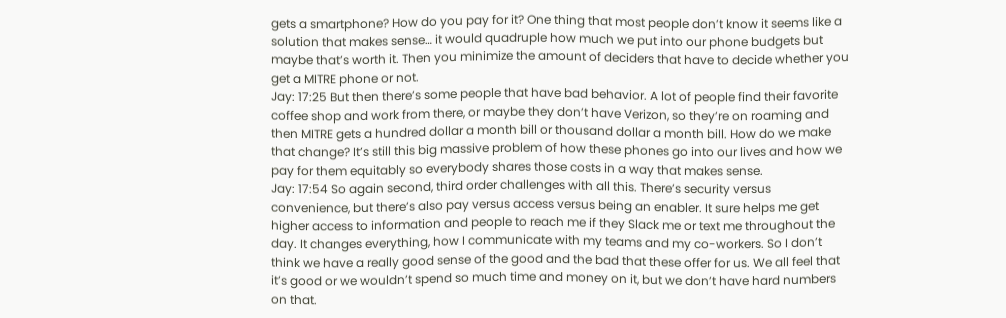gets a smartphone? How do you pay for it? One thing that most people don’t know it seems like a solution that makes sense… it would quadruple how much we put into our phone budgets but maybe that’s worth it. Then you minimize the amount of deciders that have to decide whether you get a MITRE phone or not.
Jay: 17:25 But then there’s some people that have bad behavior. A lot of people find their favorite coffee shop and work from there, or maybe they don’t have Verizon, so they’re on roaming and then MITRE gets a hundred dollar a month bill or thousand dollar a month bill. How do we make that change? It’s still this big massive problem of how these phones go into our lives and how we pay for them equitably so everybody shares those costs in a way that makes sense.
Jay: 17:54 So again second, third order challenges with all this. There’s security versus convenience, but there’s also pay versus access versus being an enabler. It sure helps me get higher access to information and people to reach me if they Slack me or text me throughout the day. It changes everything, how I communicate with my teams and my co-workers. So I don’t think we have a really good sense of the good and the bad that these offer for us. We all feel that it’s good or we wouldn’t spend so much time and money on it, but we don’t have hard numbers on that.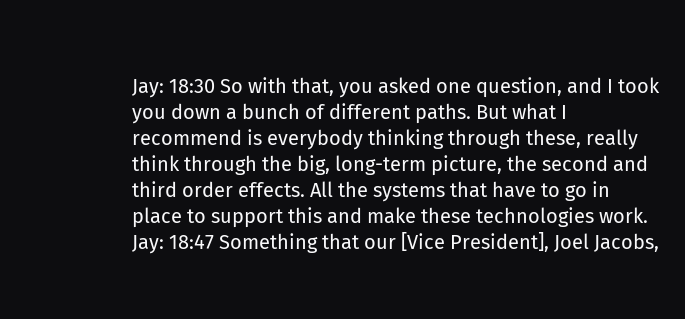Jay: 18:30 So with that, you asked one question, and I took you down a bunch of different paths. But what I recommend is everybody thinking through these, really think through the big, long-term picture, the second and third order effects. All the systems that have to go in place to support this and make these technologies work.
Jay: 18:47 Something that our [Vice President], Joel Jacobs,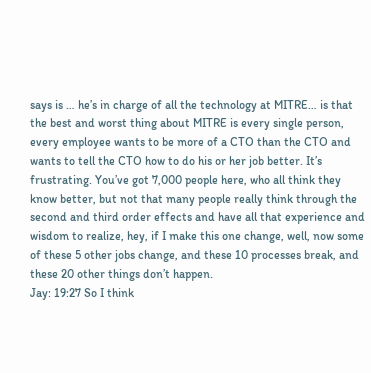says is … he’s in charge of all the technology at MITRE… is that the best and worst thing about MITRE is every single person, every employee wants to be more of a CTO than the CTO and wants to tell the CTO how to do his or her job better. It’s frustrating. You’ve got 7,000 people here, who all think they know better, but not that many people really think through the second and third order effects and have all that experience and wisdom to realize, hey, if I make this one change, well, now some of these 5 other jobs change, and these 10 processes break, and these 20 other things don’t happen.
Jay: 19:27 So I think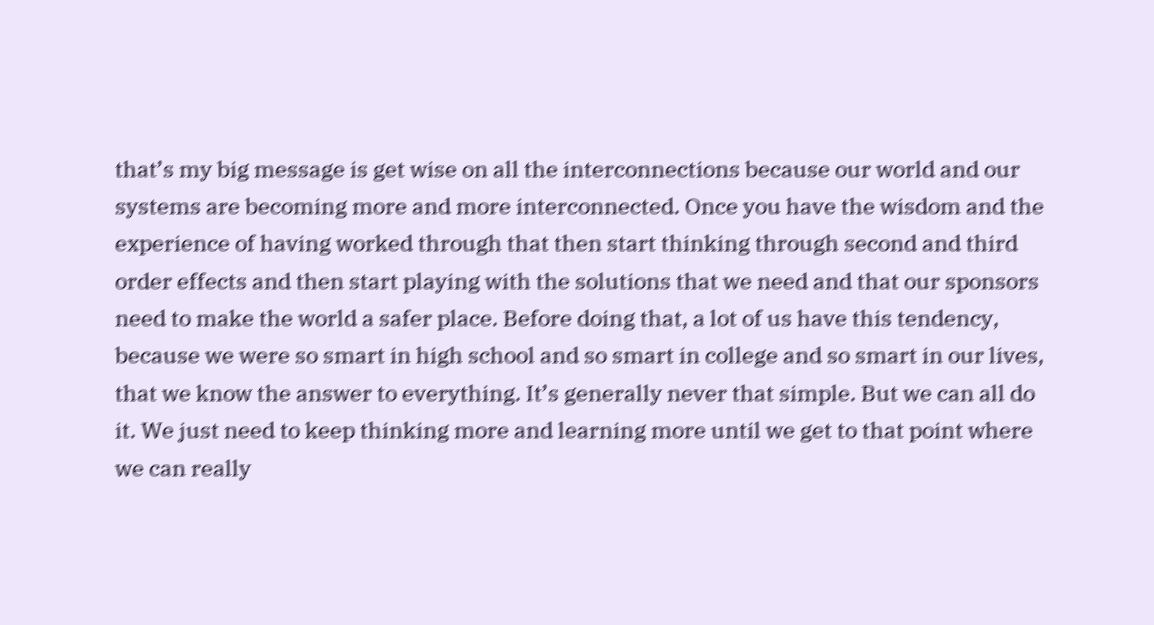that’s my big message is get wise on all the interconnections because our world and our systems are becoming more and more interconnected. Once you have the wisdom and the experience of having worked through that then start thinking through second and third order effects and then start playing with the solutions that we need and that our sponsors need to make the world a safer place. Before doing that, a lot of us have this tendency, because we were so smart in high school and so smart in college and so smart in our lives, that we know the answer to everything. It’s generally never that simple. But we can all do it. We just need to keep thinking more and learning more until we get to that point where we can really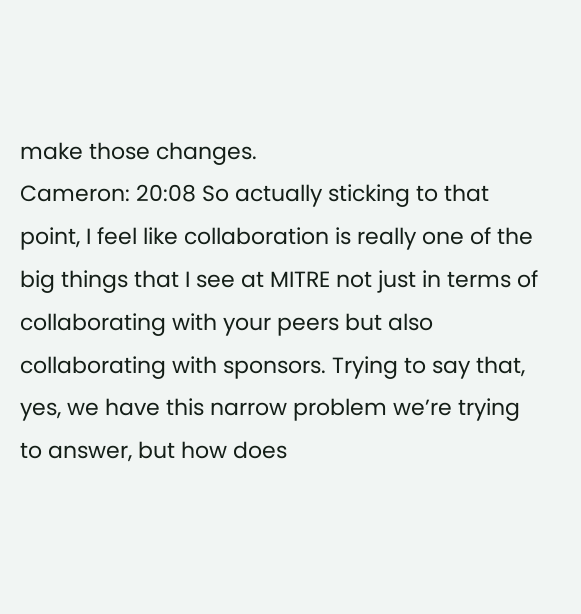make those changes.
Cameron: 20:08 So actually sticking to that point, I feel like collaboration is really one of the big things that I see at MITRE not just in terms of collaborating with your peers but also collaborating with sponsors. Trying to say that, yes, we have this narrow problem we’re trying to answer, but how does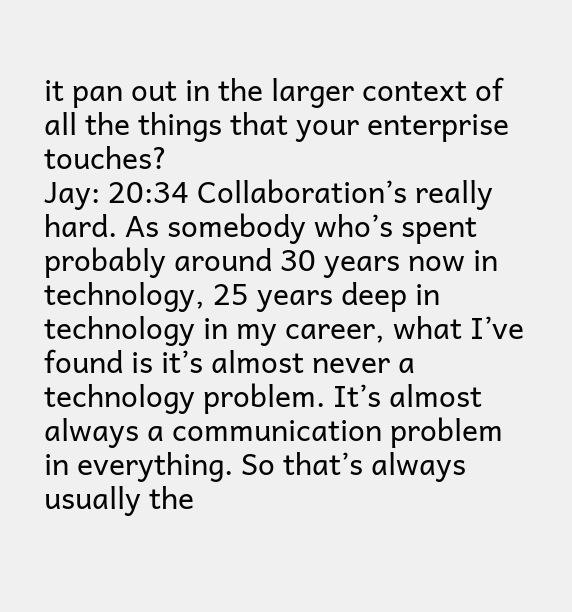it pan out in the larger context of all the things that your enterprise touches?
Jay: 20:34 Collaboration’s really hard. As somebody who’s spent probably around 30 years now in technology, 25 years deep in technology in my career, what I’ve found is it’s almost never a technology problem. It’s almost always a communication problem in everything. So that’s always usually the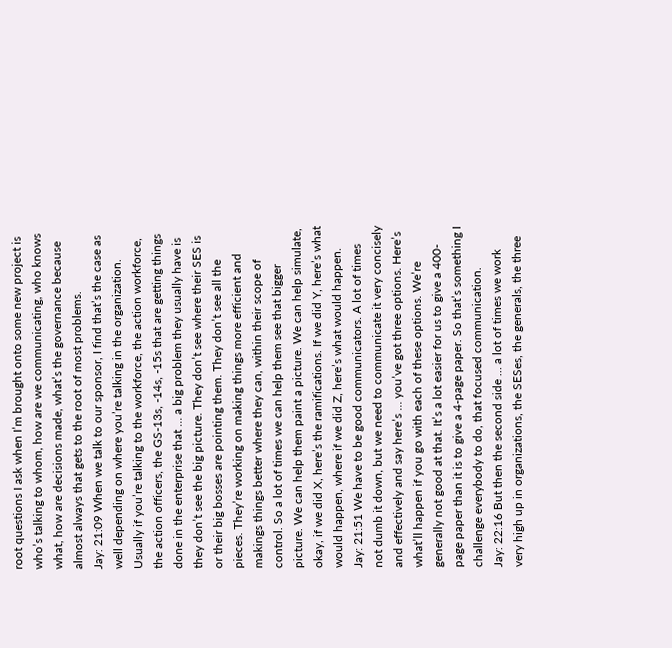root questions I ask when I’m brought onto some new project is who’s talking to whom, how are we communicating, who knows what, how are decisions made, what’s the governance because almost always that gets to the root of most problems.
Jay: 21:09 When we talk to our sponsor, I find that’s the case as well depending on where you’re talking in the organization. Usually if you’re talking to the workforce, the action workforce, the action officers, the GS-13s, -14s, -15s that are getting things done in the enterprise that … a big problem they usually have is they don’t see the big picture. They don’t see where their SES is or their big bosses are pointing them. They don’t see all the pieces. They’re working on making things more efficient and makings things better where they can, within their scope of control. So a lot of times we can help them see that bigger picture. We can help them paint a picture. We can help simulate, okay, if we did X, here’s the ramifications. If we did Y, here’s what would happen, where if we did Z, here’s what would happen.
Jay: 21:51 We have to be good communicators. A lot of times not dumb it down, but we need to communicate it very concisely and effectively and say here’s … you’ve got three options. Here’s what’ll happen if you go with each of these options. We’re generally not good at that. It’s a lot easier for us to give a 400- page paper than it is to give a 4-page paper. So that’s something I challenge everybody to do, that focused communication.
Jay: 22:16 But then the second side … a lot of times we work very high up in organizations, the SESes, the generals, the three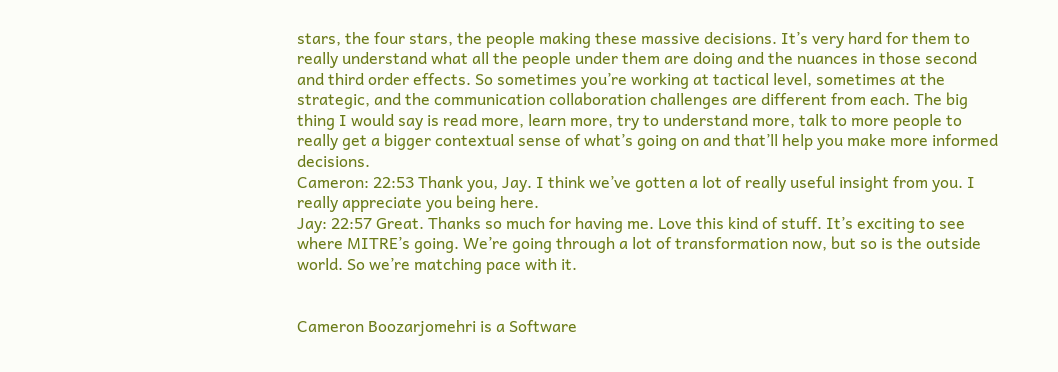stars, the four stars, the people making these massive decisions. It’s very hard for them to really understand what all the people under them are doing and the nuances in those second and third order effects. So sometimes you’re working at tactical level, sometimes at the strategic, and the communication collaboration challenges are different from each. The big thing I would say is read more, learn more, try to understand more, talk to more people to really get a bigger contextual sense of what’s going on and that’ll help you make more informed decisions.
Cameron: 22:53 Thank you, Jay. I think we’ve gotten a lot of really useful insight from you. I really appreciate you being here.
Jay: 22:57 Great. Thanks so much for having me. Love this kind of stuff. It’s exciting to see where MITRE’s going. We’re going through a lot of transformation now, but so is the outside world. So we’re matching pace with it.


Cameron Boozarjomehri is a Software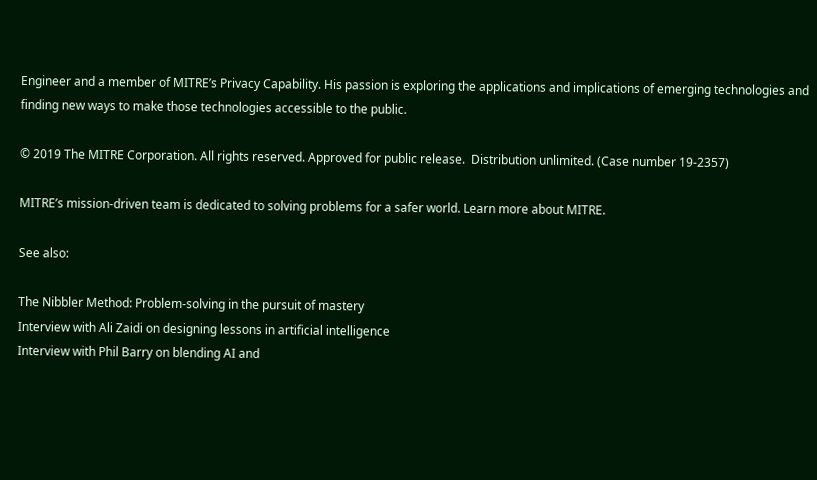Engineer and a member of MITRE’s Privacy Capability. His passion is exploring the applications and implications of emerging technologies and finding new ways to make those technologies accessible to the public.

© 2019 The MITRE Corporation. All rights reserved. Approved for public release.  Distribution unlimited. (Case number 19-2357)

MITRE’s mission-driven team is dedicated to solving problems for a safer world. Learn more about MITRE.

See also:

The Nibbler Method: Problem-solving in the pursuit of mastery
Interview with Ali Zaidi on designing lessons in artificial intelligence
Interview with Phil Barry on blending AI and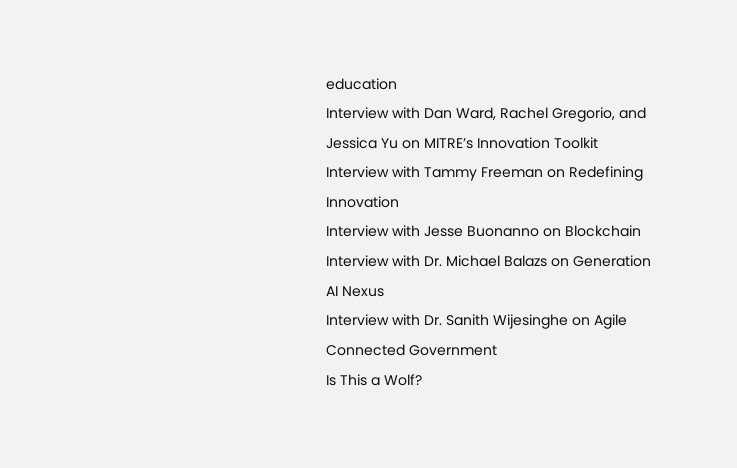education
Interview with Dan Ward, Rachel Gregorio, and Jessica Yu on MITRE’s Innovation Toolkit
Interview with Tammy Freeman on Redefining Innovation
Interview with Jesse Buonanno on Blockchain
Interview with Dr. Michael Balazs on Generation AI Nexus
Interview with Dr. Sanith Wijesinghe on Agile Connected Government
Is This a Wolf?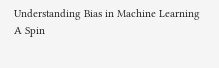Understanding Bias in Machine Learning
A Spin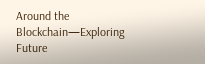Around the Blockchain—Exploring Future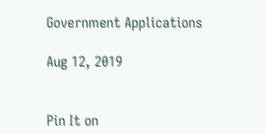Government Applications

Aug 12, 2019


Pin It on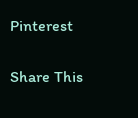Pinterest

Share This